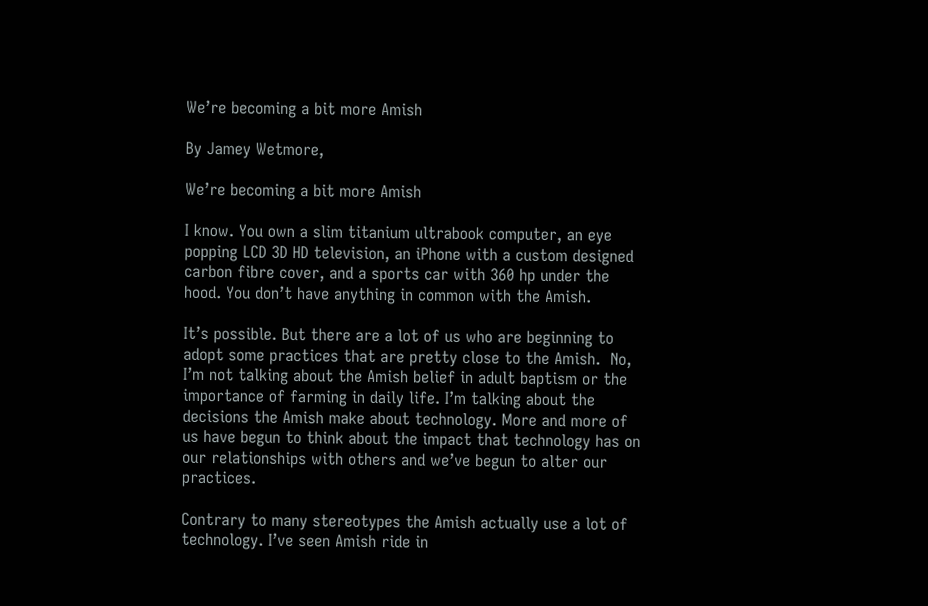We’re becoming a bit more Amish

By Jamey Wetmore,

We’re becoming a bit more Amish

I know. You own a slim titanium ultrabook computer, an eye popping LCD 3D HD television, an iPhone with a custom designed carbon fibre cover, and a sports car with 360 hp under the hood. You don’t have anything in common with the Amish.

It’s possible. But there are a lot of us who are beginning to adopt some practices that are pretty close to the Amish.  No, I’m not talking about the Amish belief in adult baptism or the importance of farming in daily life. I’m talking about the decisions the Amish make about technology. More and more of us have begun to think about the impact that technology has on our relationships with others and we’ve begun to alter our practices.

Contrary to many stereotypes the Amish actually use a lot of technology. I’ve seen Amish ride in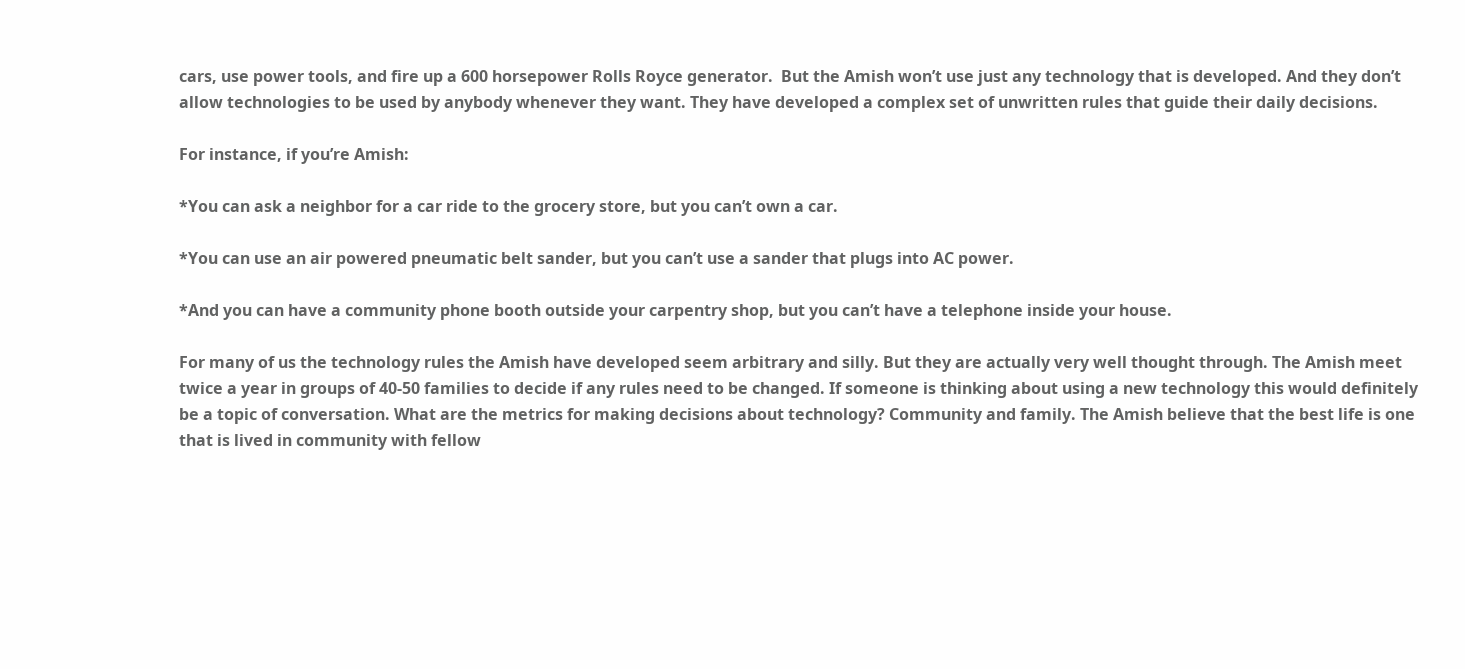cars, use power tools, and fire up a 600 horsepower Rolls Royce generator.  But the Amish won’t use just any technology that is developed. And they don’t allow technologies to be used by anybody whenever they want. They have developed a complex set of unwritten rules that guide their daily decisions.

For instance, if you’re Amish:

*You can ask a neighbor for a car ride to the grocery store, but you can’t own a car.

*You can use an air powered pneumatic belt sander, but you can’t use a sander that plugs into AC power.

*And you can have a community phone booth outside your carpentry shop, but you can’t have a telephone inside your house.

For many of us the technology rules the Amish have developed seem arbitrary and silly. But they are actually very well thought through. The Amish meet twice a year in groups of 40-50 families to decide if any rules need to be changed. If someone is thinking about using a new technology this would definitely be a topic of conversation. What are the metrics for making decisions about technology? Community and family. The Amish believe that the best life is one that is lived in community with fellow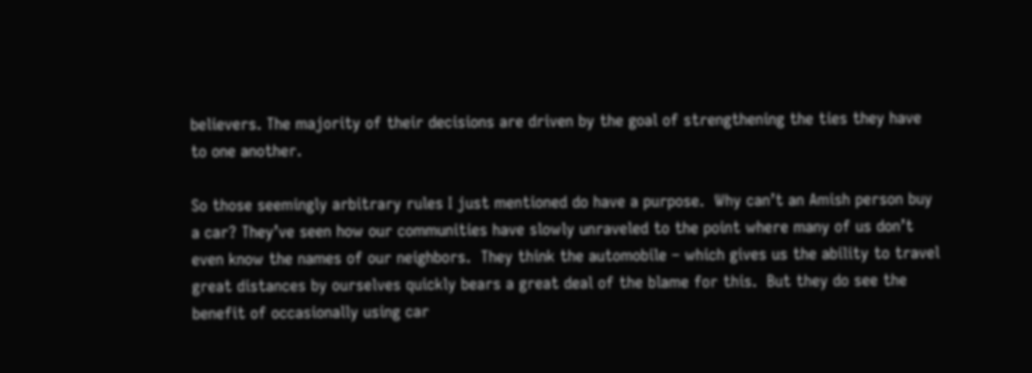believers. The majority of their decisions are driven by the goal of strengthening the ties they have to one another.

So those seemingly arbitrary rules I just mentioned do have a purpose.  Why can’t an Amish person buy a car? They’ve seen how our communities have slowly unraveled to the point where many of us don’t even know the names of our neighbors.  They think the automobile – which gives us the ability to travel great distances by ourselves quickly bears a great deal of the blame for this.  But they do see the benefit of occasionally using car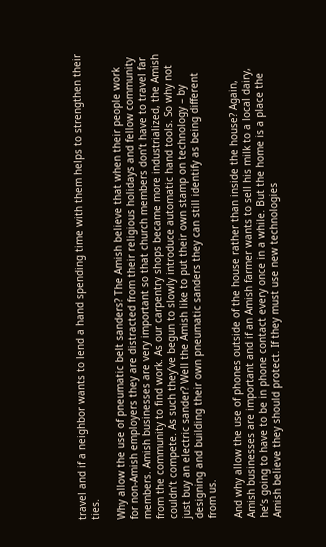travel and if a neighbor wants to lend a hand spending time with them helps to strengthen their ties.

Why allow the use of pneumatic belt sanders? The Amish believe that when their people work for non-Amish employers they are distracted from their religious holidays and fellow community members. Amish businesses are very important so that church members don’t have to travel far from the community to find work. As our carpentry shops became more industrialized, the Amish couldn’t compete. As such they’ve begun to slowly introduce automatic hand tools. So why not just buy an electric sander? Well the Amish like to put their own stamp on technology – by designing and building their own pneumatic sanders they can still identify as being different from us.

And why allow the use of phones outside of the house rather than inside the house? Again, Amish businesses are important and if an Amish farmer wants to sell his milk to a local dairy, he’s going to have to be in phone contact every once in a while. But the home is a place the Amish believe they should protect. If they must use new technologies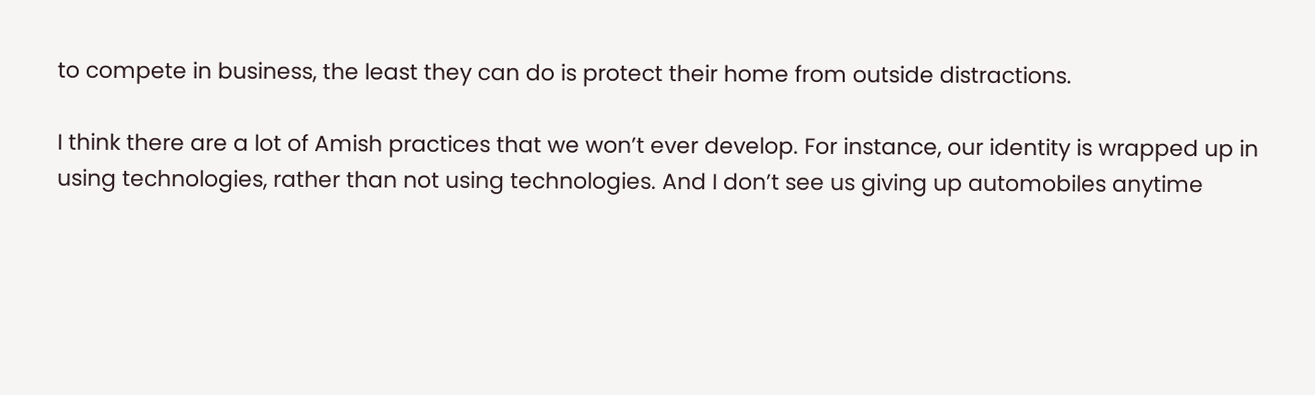to compete in business, the least they can do is protect their home from outside distractions.

I think there are a lot of Amish practices that we won’t ever develop. For instance, our identity is wrapped up in using technologies, rather than not using technologies. And I don’t see us giving up automobiles anytime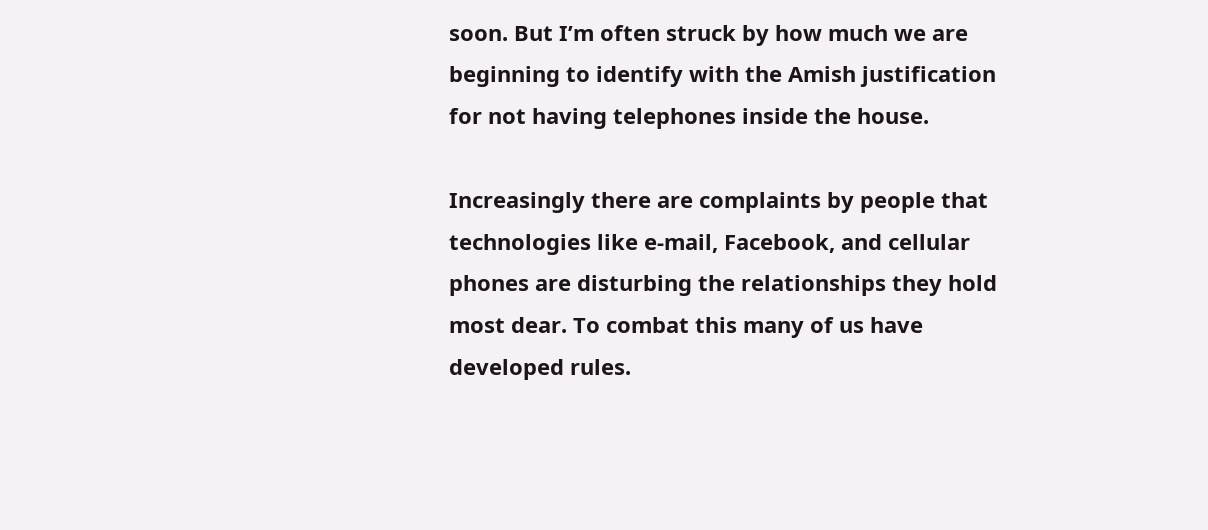soon. But I’m often struck by how much we are beginning to identify with the Amish justification for not having telephones inside the house.

Increasingly there are complaints by people that technologies like e-mail, Facebook, and cellular phones are disturbing the relationships they hold most dear. To combat this many of us have developed rules.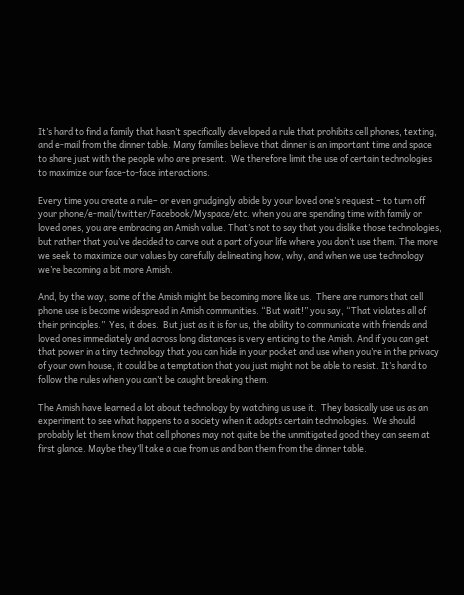It’s hard to find a family that hasn’t specifically developed a rule that prohibits cell phones, texting, and e-mail from the dinner table. Many families believe that dinner is an important time and space to share just with the people who are present.  We therefore limit the use of certain technologies to maximize our face-to-face interactions.

Every time you create a rule– or even grudgingly abide by your loved one’s request – to turn off your phone/e-mail/twitter/Facebook/Myspace/etc. when you are spending time with family or loved ones, you are embracing an Amish value. That’s not to say that you dislike those technologies, but rather that you’ve decided to carve out a part of your life where you don’t use them. The more we seek to maximize our values by carefully delineating how, why, and when we use technology we’re becoming a bit more Amish.

And, by the way, some of the Amish might be becoming more like us.  There are rumors that cell phone use is become widespread in Amish communities. “But wait!” you say, “That violates all of their principles.”  Yes, it does.  But just as it is for us, the ability to communicate with friends and loved ones immediately and across long distances is very enticing to the Amish. And if you can get that power in a tiny technology that you can hide in your pocket and use when you’re in the privacy of your own house, it could be a temptation that you just might not be able to resist. It’s hard to follow the rules when you can’t be caught breaking them.

The Amish have learned a lot about technology by watching us use it.  They basically use us as an experiment to see what happens to a society when it adopts certain technologies.  We should probably let them know that cell phones may not quite be the unmitigated good they can seem at first glance. Maybe they’ll take a cue from us and ban them from the dinner table.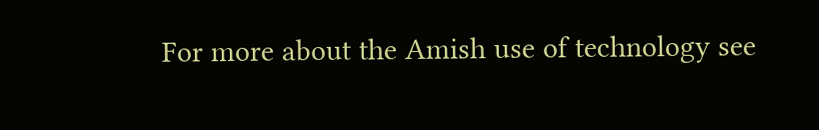For more about the Amish use of technology see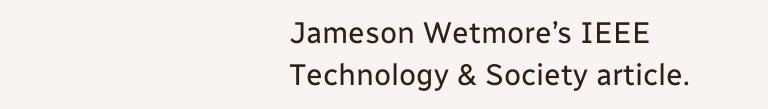Jameson Wetmore’s IEEE Technology & Society article.